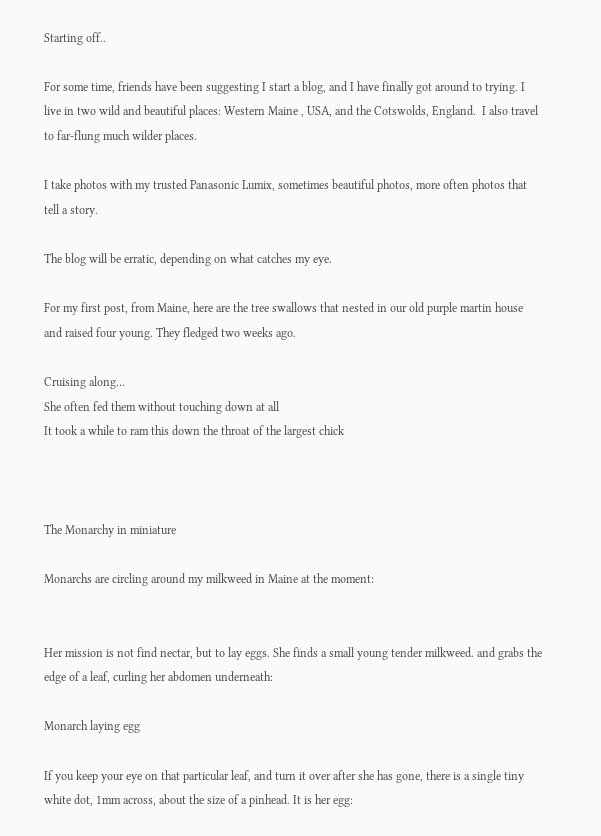Starting off..

For some time, friends have been suggesting I start a blog, and I have finally got around to trying. I live in two wild and beautiful places: Western Maine , USA, and the Cotswolds, England.  I also travel to far-flung much wilder places.

I take photos with my trusted Panasonic Lumix, sometimes beautiful photos, more often photos that tell a story.

The blog will be erratic, depending on what catches my eye.

For my first post, from Maine, here are the tree swallows that nested in our old purple martin house and raised four young. They fledged two weeks ago.

Cruising along…
She often fed them without touching down at all
It took a while to ram this down the throat of the largest chick



The Monarchy in miniature

Monarchs are circling around my milkweed in Maine at the moment:


Her mission is not find nectar, but to lay eggs. She finds a small young tender milkweed. and grabs the edge of a leaf, curling her abdomen underneath:

Monarch laying egg

If you keep your eye on that particular leaf, and turn it over after she has gone, there is a single tiny white dot, 1mm across, about the size of a pinhead. It is her egg: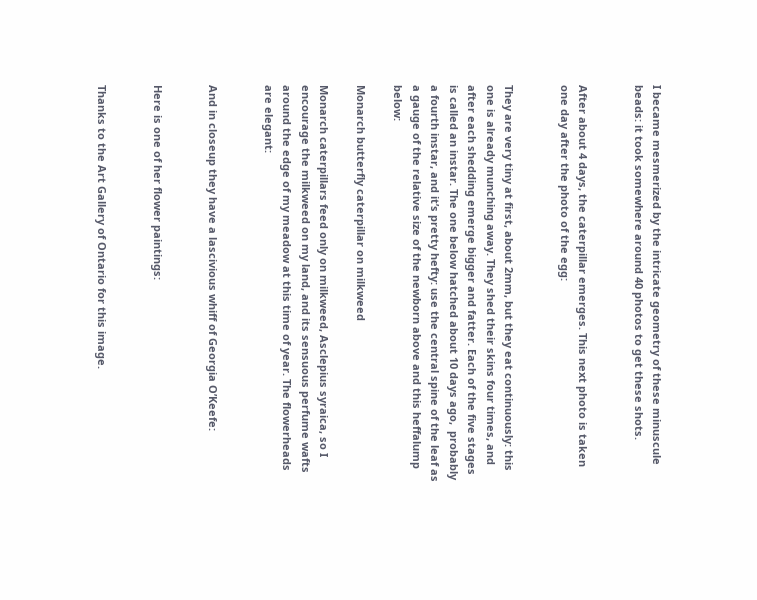I became mesmerized by the intricate geometry of these minuscule beads: it took somewhere around 40 photos to get these shots.


After about 4 days, the caterpillar emerges. This next photo is taken one day after the photo of the egg:


They are very tiny at first, about 2mm, but they eat continuously: this one is already munching away. They shed their skins four times, and after each shedding emerge bigger and fatter. Each of the five stages is called an instar. The one below hatched about 10 days ago,  probably a fourth instar, and it’s pretty hefty: use the central spine of the leaf as a gauge of the relative size of the newborn above and this heffalump below:

Monarch butterfly caterpillar on milkweed

Monarch caterpillars feed only on milkweed, Asclepius syraica, so I encourage the milkweed on my land, and its sensuous perfume wafts around the edge of my meadow at this time of year. The flowerheads are elegant:


And in closeup they have a lascivious whiff of Georgia O’Keefe:


Here is one of her flower paintings:


Thanks to the Art Gallery of Ontario for this image.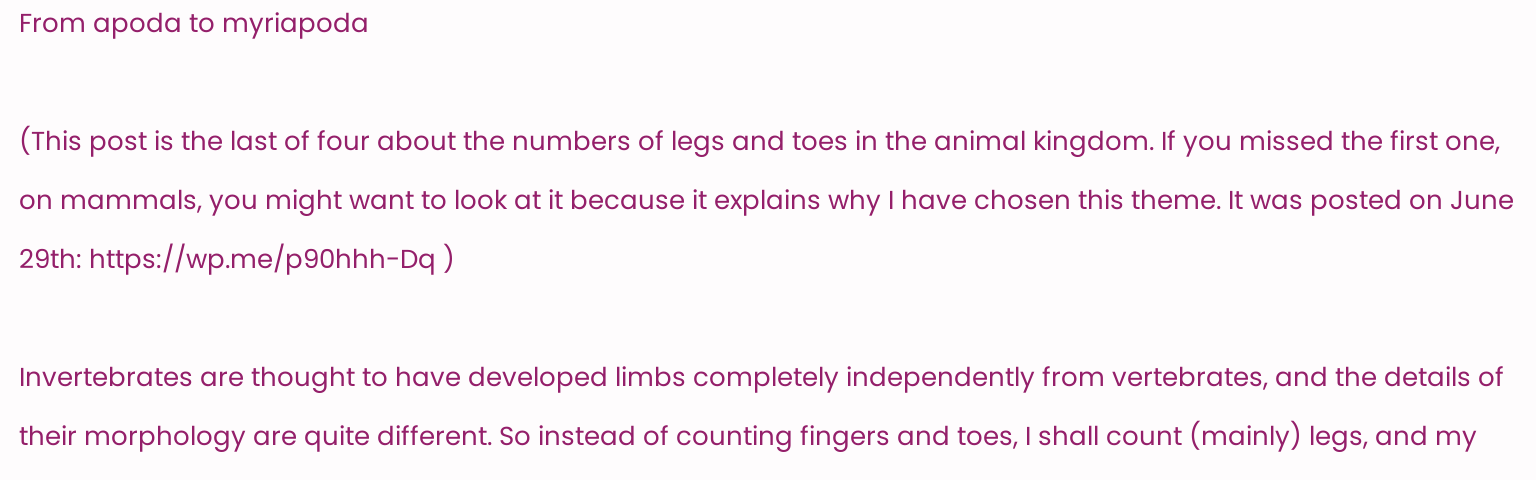From apoda to myriapoda

(This post is the last of four about the numbers of legs and toes in the animal kingdom. If you missed the first one, on mammals, you might want to look at it because it explains why I have chosen this theme. It was posted on June 29th: https://wp.me/p90hhh-Dq )

Invertebrates are thought to have developed limbs completely independently from vertebrates, and the details of their morphology are quite different. So instead of counting fingers and toes, I shall count (mainly) legs, and my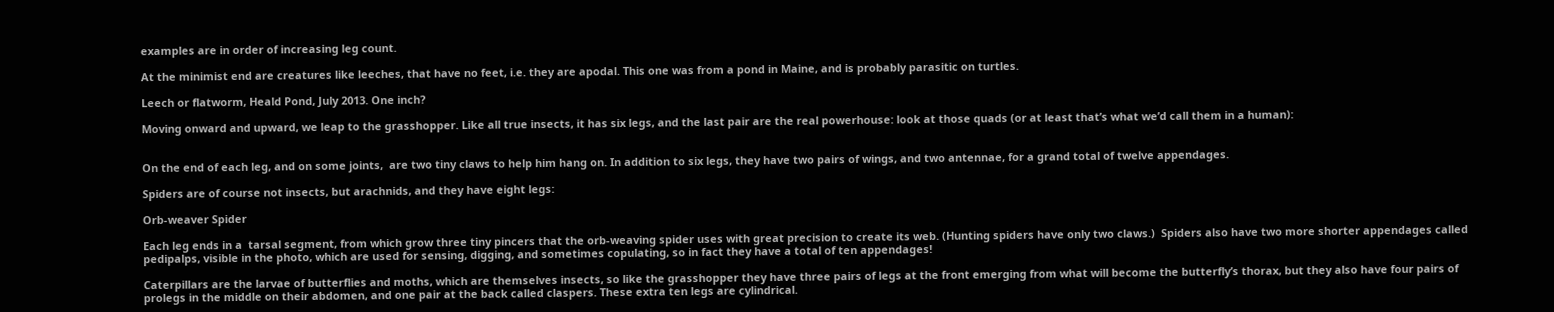examples are in order of increasing leg count.

At the minimist end are creatures like leeches, that have no feet, i.e. they are apodal. This one was from a pond in Maine, and is probably parasitic on turtles.

Leech or flatworm, Heald Pond, July 2013. One inch?

Moving onward and upward, we leap to the grasshopper. Like all true insects, it has six legs, and the last pair are the real powerhouse: look at those quads (or at least that’s what we’d call them in a human):


On the end of each leg, and on some joints,  are two tiny claws to help him hang on. In addition to six legs, they have two pairs of wings, and two antennae, for a grand total of twelve appendages.

Spiders are of course not insects, but arachnids, and they have eight legs:

Orb-weaver Spider

Each leg ends in a  tarsal segment, from which grow three tiny pincers that the orb-weaving spider uses with great precision to create its web. (Hunting spiders have only two claws.)  Spiders also have two more shorter appendages called pedipalps, visible in the photo, which are used for sensing, digging, and sometimes copulating, so in fact they have a total of ten appendages!

Caterpillars are the larvae of butterflies and moths, which are themselves insects, so like the grasshopper they have three pairs of legs at the front emerging from what will become the butterfly’s thorax, but they also have four pairs of prolegs in the middle on their abdomen, and one pair at the back called claspers. These extra ten legs are cylindrical.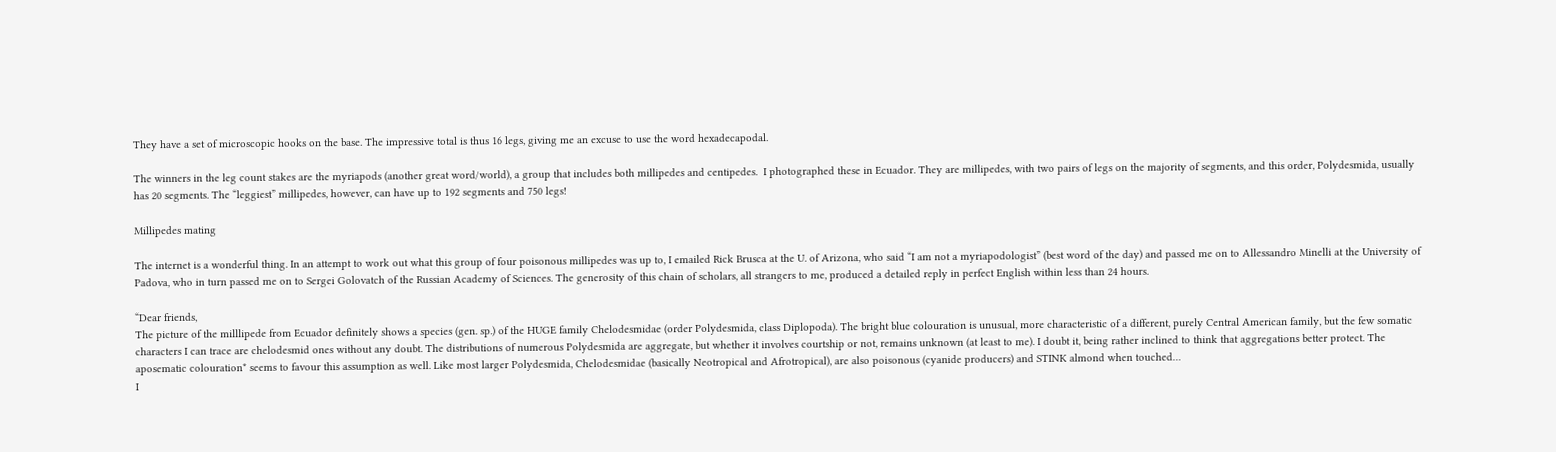They have a set of microscopic hooks on the base. The impressive total is thus 16 legs, giving me an excuse to use the word hexadecapodal.

The winners in the leg count stakes are the myriapods (another great word/world), a group that includes both millipedes and centipedes.  I photographed these in Ecuador. They are millipedes, with two pairs of legs on the majority of segments, and this order, Polydesmida, usually has 20 segments. The “leggiest” millipedes, however, can have up to 192 segments and 750 legs!

Millipedes mating

The internet is a wonderful thing. In an attempt to work out what this group of four poisonous millipedes was up to, I emailed Rick Brusca at the U. of Arizona, who said “I am not a myriapodologist” (best word of the day) and passed me on to Allessandro Minelli at the University of Padova, who in turn passed me on to Sergei Golovatch of the Russian Academy of Sciences. The generosity of this chain of scholars, all strangers to me, produced a detailed reply in perfect English within less than 24 hours.

“Dear friends,
The picture of the milllipede from Ecuador definitely shows a species (gen. sp.) of the HUGE family Chelodesmidae (order Polydesmida, class Diplopoda). The bright blue colouration is unusual, more characteristic of a different, purely Central American family, but the few somatic characters I can trace are chelodesmid ones without any doubt. The distributions of numerous Polydesmida are aggregate, but whether it involves courtship or not, remains unknown (at least to me). I doubt it, being rather inclined to think that aggregations better protect. The aposematic colouration* seems to favour this assumption as well. Like most larger Polydesmida, Chelodesmidae (basically Neotropical and Afrotropical), are also poisonous (cyanide producers) and STINK almond when touched…
I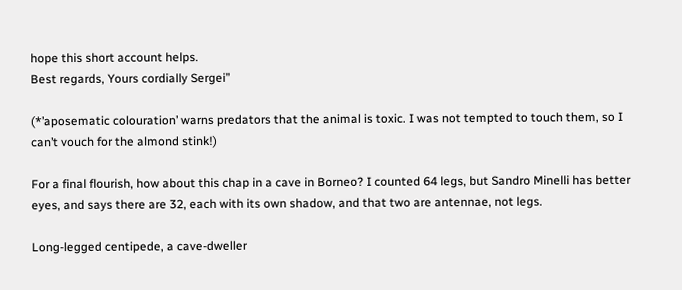hope this short account helps.
Best regards, Yours cordially Sergei”

(*’aposematic colouration’ warns predators that the animal is toxic. I was not tempted to touch them, so I can’t vouch for the almond stink!)

For a final flourish, how about this chap in a cave in Borneo? I counted 64 legs, but Sandro Minelli has better eyes, and says there are 32, each with its own shadow, and that two are antennae, not legs.

Long-legged centipede, a cave-dweller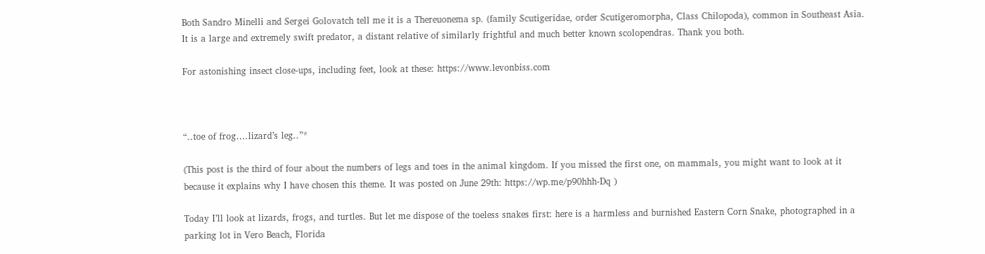Both Sandro Minelli and Sergei Golovatch tell me it is a Thereuonema sp. (family Scutigeridae, order Scutigeromorpha, Class Chilopoda), common in Southeast Asia. It is a large and extremely swift predator, a distant relative of similarly frightful and much better known scolopendras. Thank you both.

For astonishing insect close-ups, including feet, look at these: https://www.levonbiss.com



“..toe of frog….lizard’s leg..”*

(This post is the third of four about the numbers of legs and toes in the animal kingdom. If you missed the first one, on mammals, you might want to look at it because it explains why I have chosen this theme. It was posted on June 29th: https://wp.me/p90hhh-Dq )

Today I’ll look at lizards, frogs, and turtles. But let me dispose of the toeless snakes first: here is a harmless and burnished Eastern Corn Snake, photographed in a parking lot in Vero Beach, Florida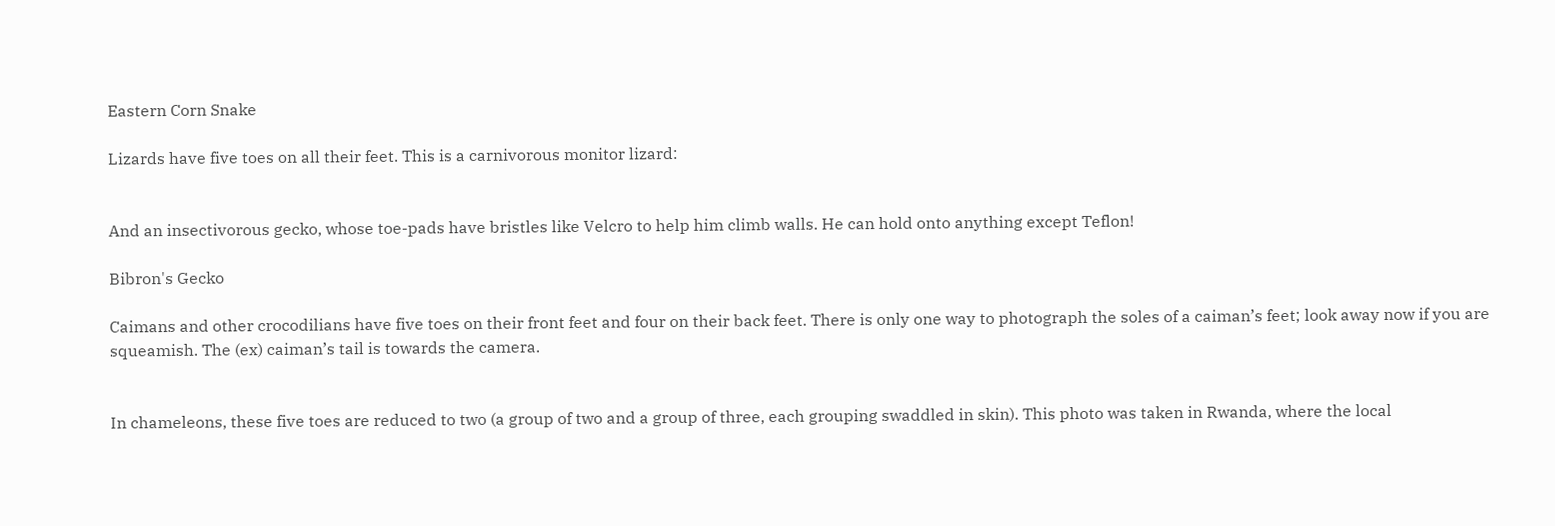Eastern Corn Snake

Lizards have five toes on all their feet. This is a carnivorous monitor lizard:


And an insectivorous gecko, whose toe-pads have bristles like Velcro to help him climb walls. He can hold onto anything except Teflon!

Bibron's Gecko

Caimans and other crocodilians have five toes on their front feet and four on their back feet. There is only one way to photograph the soles of a caiman’s feet; look away now if you are squeamish. The (ex) caiman’s tail is towards the camera.


In chameleons, these five toes are reduced to two (a group of two and a group of three, each grouping swaddled in skin). This photo was taken in Rwanda, where the local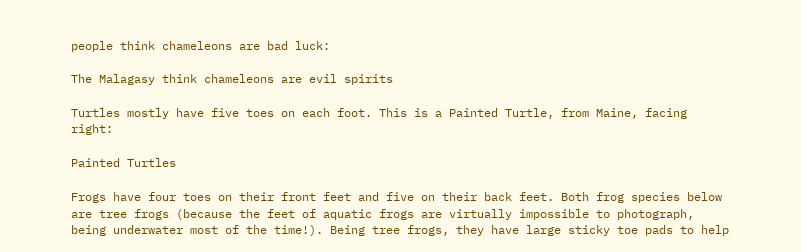people think chameleons are bad luck:

The Malagasy think chameleons are evil spirits

Turtles mostly have five toes on each foot. This is a Painted Turtle, from Maine, facing right:

Painted Turtles

Frogs have four toes on their front feet and five on their back feet. Both frog species below are tree frogs (because the feet of aquatic frogs are virtually impossible to photograph, being underwater most of the time!). Being tree frogs, they have large sticky toe pads to help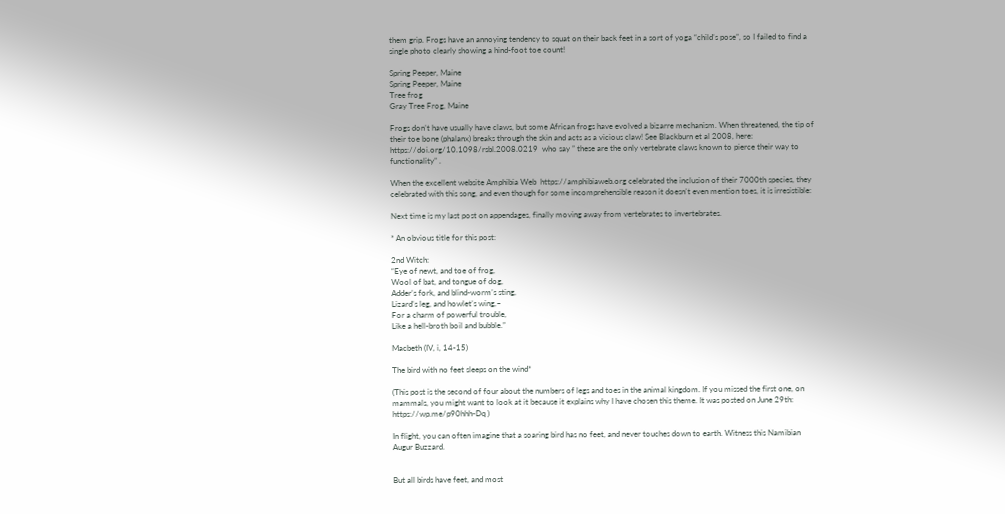them grip. Frogs have an annoying tendency to squat on their back feet in a sort of yoga “child’s pose”, so I failed to find a single photo clearly showing a hind-foot toe count!

Spring Peeper, Maine
Spring Peeper, Maine
Tree frog
Gray Tree Frog, Maine

Frogs don’t have usually have claws, but some African frogs have evolved a bizarre mechanism. When threatened, the tip of their toe bone (phalanx) breaks through the skin and acts as a vicious claw! See Blackburn et al 2008, here: https://doi.org/10.1098/rsbl.2008.0219  who say ” these are the only vertebrate claws known to pierce their way to functionality” .

When the excellent website Amphibia Web  https://amphibiaweb.org celebrated the inclusion of their 7000th species, they celebrated with this song, and even though for some incomprehensible reason it doesn’t even mention toes, it is irresistible:

Next time is my last post on appendages, finally moving away from vertebrates to invertebrates.

* An obvious title for this post:

2nd Witch:
“Eye of newt, and toe of frog,
Wool of bat, and tongue of dog,
Adder’s fork, and blind-worm’s sting,
Lizard’s leg, and howlet’s wing,–
For a charm of powerful trouble,
Like a hell-broth boil and bubble.”

Macbeth (IV, i, 14-15)

The bird with no feet sleeps on the wind*

(This post is the second of four about the numbers of legs and toes in the animal kingdom. If you missed the first one, on mammals, you might want to look at it because it explains why I have chosen this theme. It was posted on June 29th: https://wp.me/p90hhh-Dq )

In flight, you can often imagine that a soaring bird has no feet, and never touches down to earth. Witness this Namibian Augur Buzzard.


But all birds have feet, and most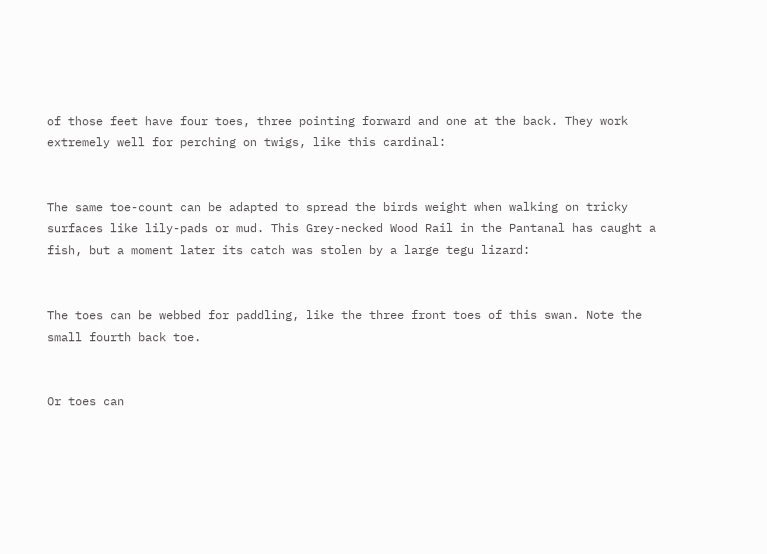of those feet have four toes, three pointing forward and one at the back. They work extremely well for perching on twigs, like this cardinal:


The same toe-count can be adapted to spread the birds weight when walking on tricky surfaces like lily-pads or mud. This Grey-necked Wood Rail in the Pantanal has caught a fish, but a moment later its catch was stolen by a large tegu lizard:


The toes can be webbed for paddling, like the three front toes of this swan. Note the small fourth back toe.


Or toes can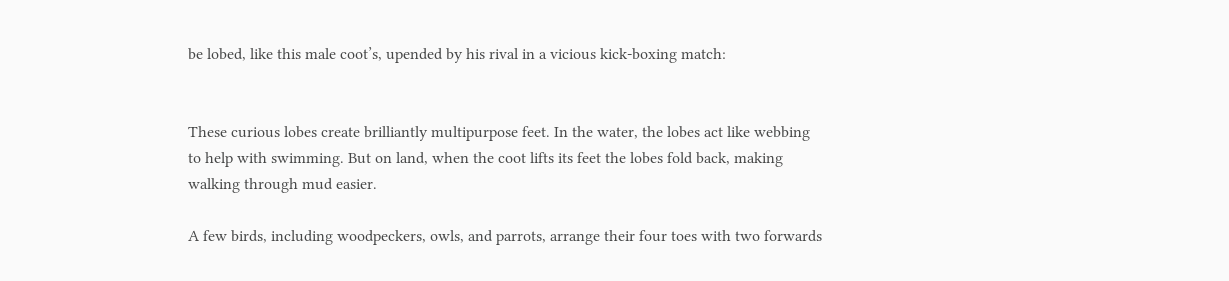be lobed, like this male coot’s, upended by his rival in a vicious kick-boxing match:


These curious lobes create brilliantly multipurpose feet. In the water, the lobes act like webbing to help with swimming. But on land, when the coot lifts its feet the lobes fold back, making walking through mud easier.

A few birds, including woodpeckers, owls, and parrots, arrange their four toes with two forwards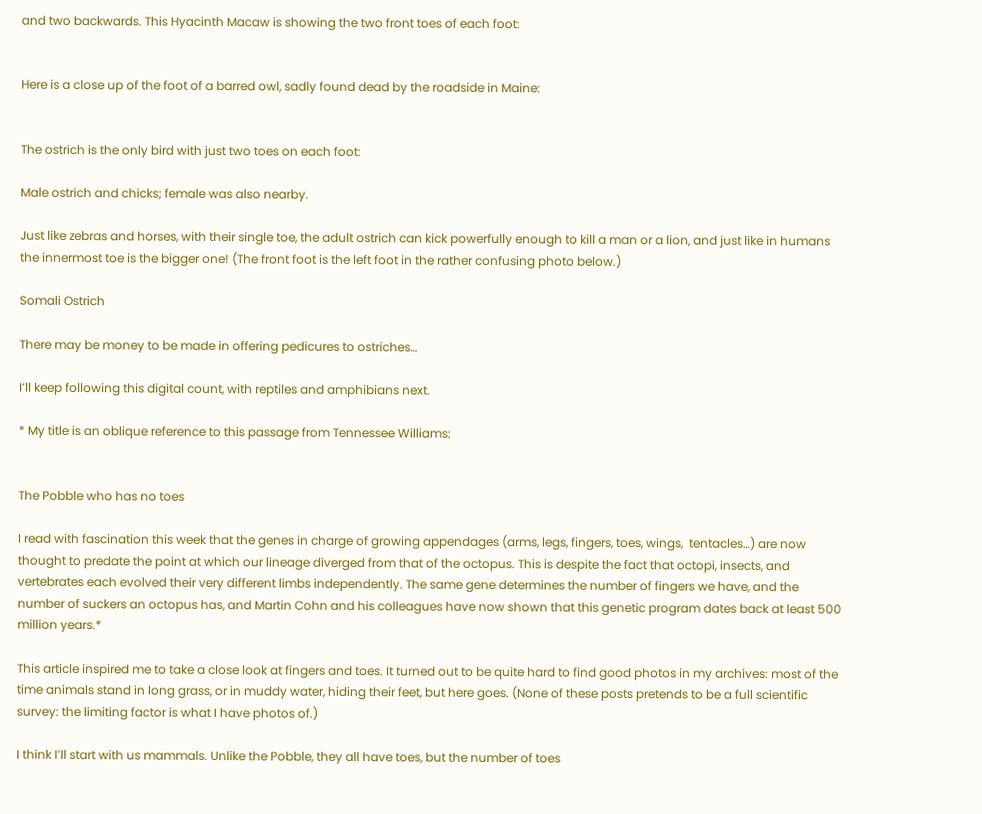and two backwards. This Hyacinth Macaw is showing the two front toes of each foot:


Here is a close up of the foot of a barred owl, sadly found dead by the roadside in Maine:


The ostrich is the only bird with just two toes on each foot:

Male ostrich and chicks; female was also nearby.

Just like zebras and horses, with their single toe, the adult ostrich can kick powerfully enough to kill a man or a lion, and just like in humans the innermost toe is the bigger one! (The front foot is the left foot in the rather confusing photo below.)

Somali Ostrich

There may be money to be made in offering pedicures to ostriches…

I’ll keep following this digital count, with reptiles and amphibians next.

* My title is an oblique reference to this passage from Tennessee Williams:


The Pobble who has no toes

I read with fascination this week that the genes in charge of growing appendages (arms, legs, fingers, toes, wings,  tentacles…) are now thought to predate the point at which our lineage diverged from that of the octopus. This is despite the fact that octopi, insects, and vertebrates each evolved their very different limbs independently. The same gene determines the number of fingers we have, and the number of suckers an octopus has, and Martin Cohn and his colleagues have now shown that this genetic program dates back at least 500 million years.*

This article inspired me to take a close look at fingers and toes. It turned out to be quite hard to find good photos in my archives: most of the time animals stand in long grass, or in muddy water, hiding their feet, but here goes. (None of these posts pretends to be a full scientific survey: the limiting factor is what I have photos of.)

I think I’ll start with us mammals. Unlike the Pobble, they all have toes, but the number of toes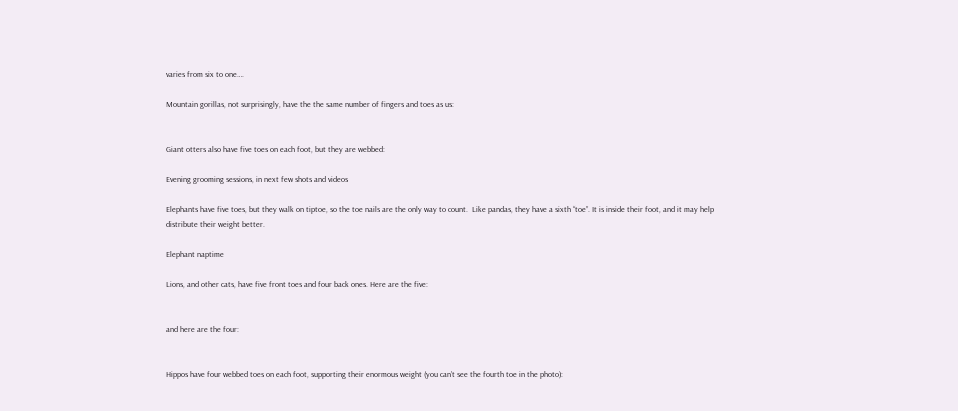varies from six to one….

Mountain gorillas, not surprisingly, have the the same number of fingers and toes as us:


Giant otters also have five toes on each foot, but they are webbed:

Evening grooming sessions, in next few shots and videos

Elephants have five toes, but they walk on tiptoe, so the toe nails are the only way to count.  Like pandas, they have a sixth “toe”. It is inside their foot, and it may help distribute their weight better.

Elephant naptime

Lions, and other cats, have five front toes and four back ones. Here are the five:


and here are the four:


Hippos have four webbed toes on each foot, supporting their enormous weight (you can’t see the fourth toe in the photo):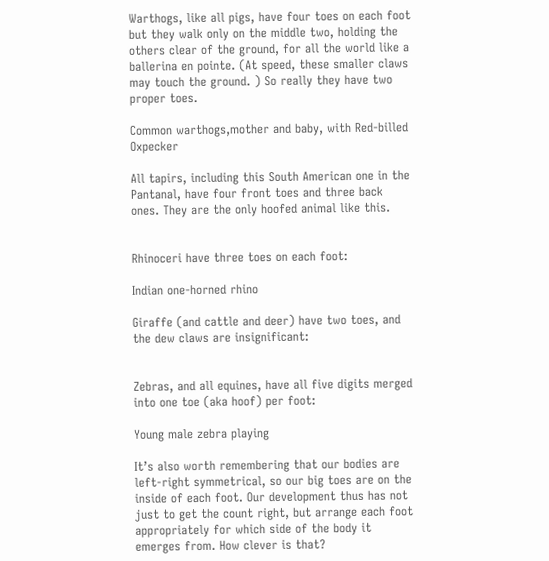Warthogs, like all pigs, have four toes on each foot but they walk only on the middle two, holding the others clear of the ground, for all the world like a ballerina en pointe. (At speed, these smaller claws may touch the ground. ) So really they have two proper toes.

Common warthogs,mother and baby, with Red-billed Oxpecker

All tapirs, including this South American one in the Pantanal, have four front toes and three back ones. They are the only hoofed animal like this.


Rhinoceri have three toes on each foot:

Indian one-horned rhino

Giraffe (and cattle and deer) have two toes, and the dew claws are insignificant:


Zebras, and all equines, have all five digits merged into one toe (aka hoof) per foot:

Young male zebra playing

It’s also worth remembering that our bodies are left-right symmetrical, so our big toes are on the inside of each foot. Our development thus has not just to get the count right, but arrange each foot appropriately for which side of the body it emerges from. How clever is that?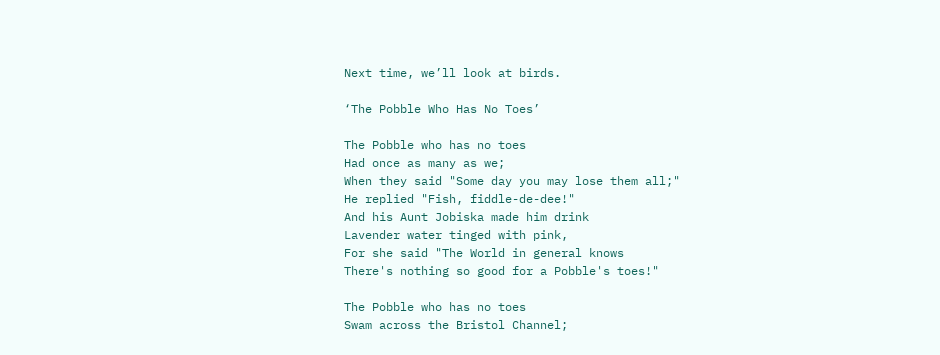Next time, we’ll look at birds.

‘The Pobble Who Has No Toes’

The Pobble who has no toes
Had once as many as we;
When they said "Some day you may lose them all;"
He replied "Fish, fiddle-de-dee!"
And his Aunt Jobiska made him drink
Lavender water tinged with pink,
For she said "The World in general knows
There's nothing so good for a Pobble's toes!"

The Pobble who has no toes
Swam across the Bristol Channel;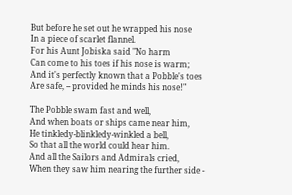But before he set out he wrapped his nose
In a piece of scarlet flannel.
For his Aunt Jobiska said "No harm
Can come to his toes if his nose is warm;
And it's perfectly known that a Pobble's toes
Are safe, -- provided he minds his nose!"

The Pobble swam fast and well,
And when boats or ships came near him,
He tinkledy-blinkledy-winkled a bell,
So that all the world could hear him.
And all the Sailors and Admirals cried,
When they saw him nearing the further side -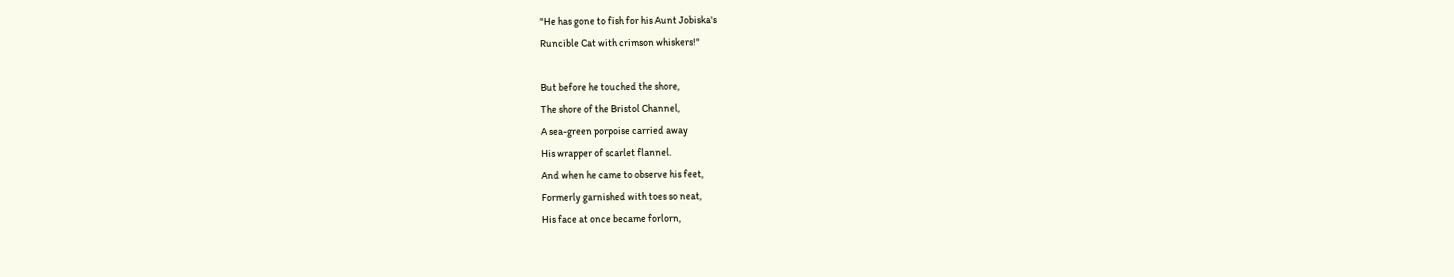"He has gone to fish for his Aunt Jobiska's
Runcible Cat with crimson whiskers!"

But before he touched the shore,
The shore of the Bristol Channel,
A sea-green porpoise carried away
His wrapper of scarlet flannel.
And when he came to observe his feet,
Formerly garnished with toes so neat,
His face at once became forlorn,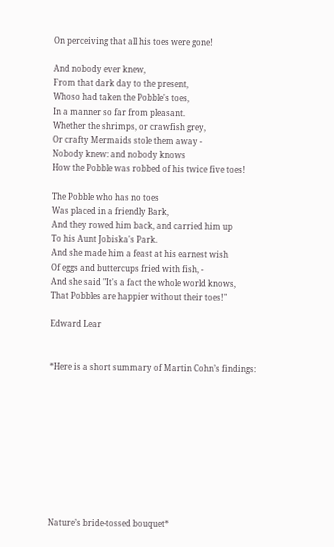On perceiving that all his toes were gone!

And nobody ever knew,
From that dark day to the present,
Whoso had taken the Pobble's toes,
In a manner so far from pleasant.
Whether the shrimps, or crawfish grey,
Or crafty Mermaids stole them away -
Nobody knew: and nobody knows
How the Pobble was robbed of his twice five toes!

The Pobble who has no toes
Was placed in a friendly Bark,
And they rowed him back, and carried him up
To his Aunt Jobiska's Park.
And she made him a feast at his earnest wish
Of eggs and buttercups fried with fish, -
And she said "It's a fact the whole world knows,
That Pobbles are happier without their toes!"

Edward Lear


*Here is a short summary of Martin Cohn’s findings:










Nature’s bride-tossed bouquet*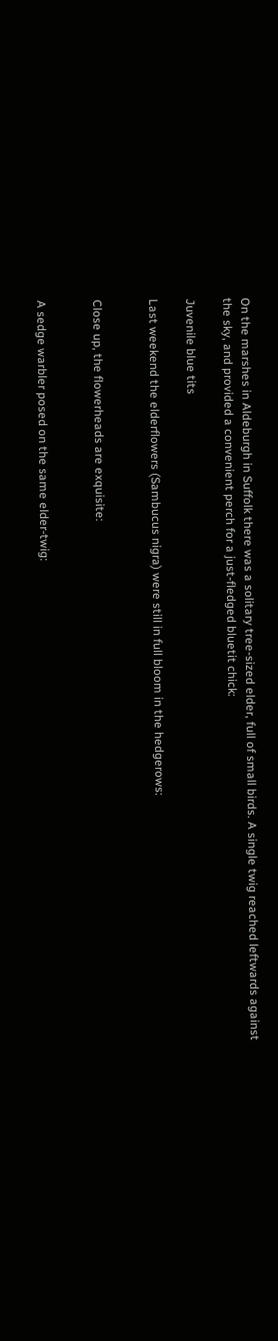On the marshes in Aldeburgh in Suffolk there was a solitary tree-sized elder, full of small birds. A single twig reached leftwards against the sky, and provided a convenient perch for a just-fledged bluetit chick:

Juvenile blue tits

Last weekend the elderflowers (Sambucus nigra) were still in full bloom in the hedgerows:


Close up, the flowerheads are exquisite:


A sedge warbler posed on the same elder-twig: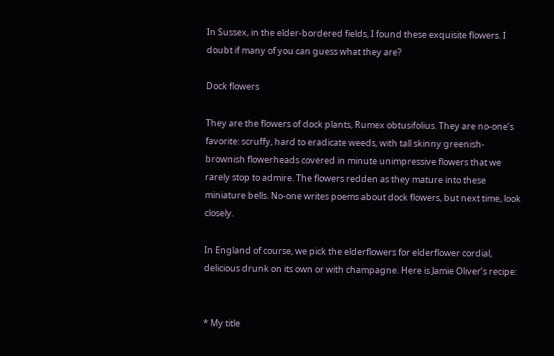In Sussex, in the elder-bordered fields, I found these exquisite flowers. I doubt if many of you can guess what they are?

Dock flowers

They are the flowers of dock plants, Rumex obtusifolius. They are no-one’s favorite: scruffy, hard to eradicate weeds, with tall skinny greenish-brownish flowerheads covered in minute unimpressive flowers that we rarely stop to admire. The flowers redden as they mature into these miniature bells. No-one writes poems about dock flowers, but next time, look closely.

In England of course, we pick the elderflowers for elderflower cordial, delicious drunk on its own or with champagne. Here is Jamie Oliver’s recipe:


* My title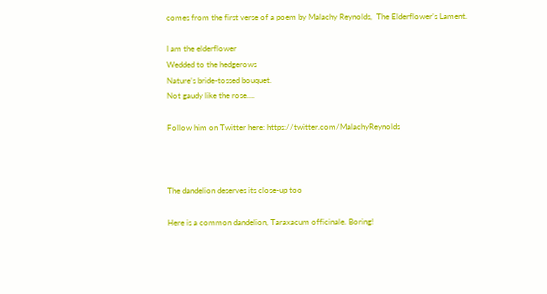comes from the first verse of a poem by Malachy Reynolds,  The Elderflower’s Lament.

I am the elderflower
Wedded to the hedgerows
Nature’s bride-tossed bouquet.
Not gaudy like the rose….

Follow him on Twitter here: https://twitter.com/MalachyReynolds



The dandelion deserves its close-up too

Here is a common dandelion, Taraxacum officinale. Boring!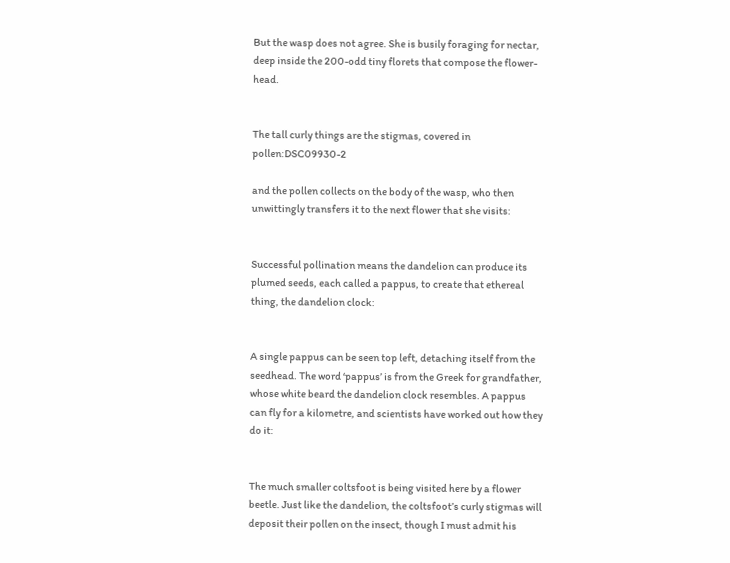But the wasp does not agree. She is busily foraging for nectar, deep inside the 200-odd tiny florets that compose the flower-head.


The tall curly things are the stigmas, covered in pollen:DSC09930-2

and the pollen collects on the body of the wasp, who then unwittingly transfers it to the next flower that she visits:


Successful pollination means the dandelion can produce its plumed seeds, each called a pappus, to create that ethereal thing, the dandelion clock:


A single pappus can be seen top left, detaching itself from the seedhead. The word ‘pappus’ is from the Greek for grandfather, whose white beard the dandelion clock resembles. A pappus can fly for a kilometre, and scientists have worked out how they do it:


The much smaller coltsfoot is being visited here by a flower beetle. Just like the dandelion, the coltsfoot’s curly stigmas will deposit their pollen on the insect, though I must admit his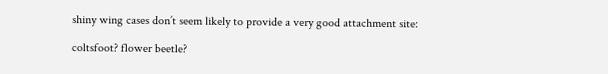shiny wing cases don’t seem likely to provide a very good attachment site:

coltsfoot? flower beetle?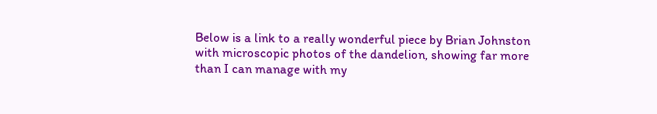Below is a link to a really wonderful piece by Brian Johnston with microscopic photos of the dandelion, showing far more than I can manage with my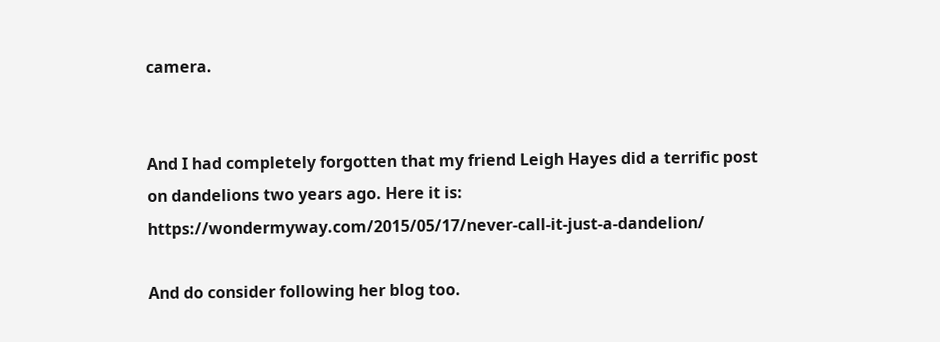camera.


And I had completely forgotten that my friend Leigh Hayes did a terrific post on dandelions two years ago. Here it is: https://wondermyway.com/2015/05/17/never-call-it-just-a-dandelion/

And do consider following her blog too.